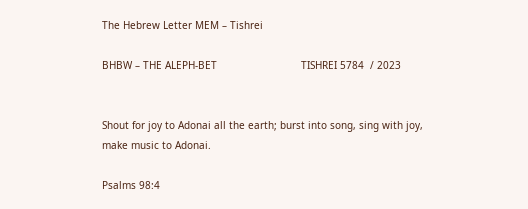The Hebrew Letter MEM – Tishrei

BHBW – THE ALEPH-BET                            TISHREI 5784  / 2023


Shout for joy to Adonai all the earth; burst into song, sing with joy, make music to Adonai.

Psalms 98:4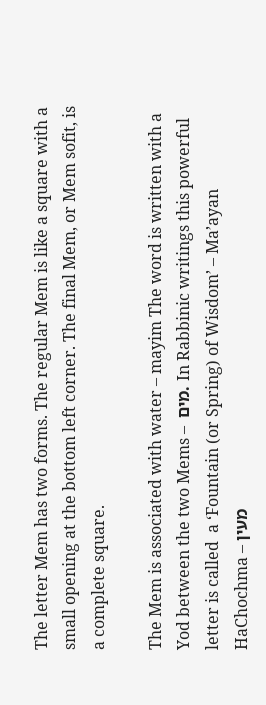The letter Mem has two forms. The regular Mem is like a square with a small opening at the bottom left corner. The final Mem, or Mem sofit, is a complete square.

The Mem is associated with water – mayim The word is written with a Yod between the two Mems –  מים. In Rabbinic writings this powerful letter is called  a ‘Fountain (or Spring) of Wisdom’ – Ma’ayan HaChochma – מעין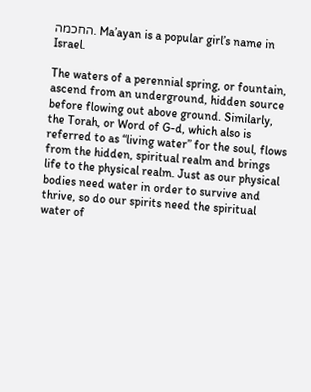החכמה. Ma’ayan is a popular girl’s name in Israel.

The waters of a perennial spring, or fountain, ascend from an underground, hidden source before flowing out above ground. Similarly, the Torah, or Word of G-d, which also is referred to as “living water” for the soul, flows from the hidden, spiritual realm and brings life to the physical realm. Just as our physical bodies need water in order to survive and thrive, so do our spirits need the spiritual water of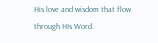His love and wisdom that flow through HIs Word.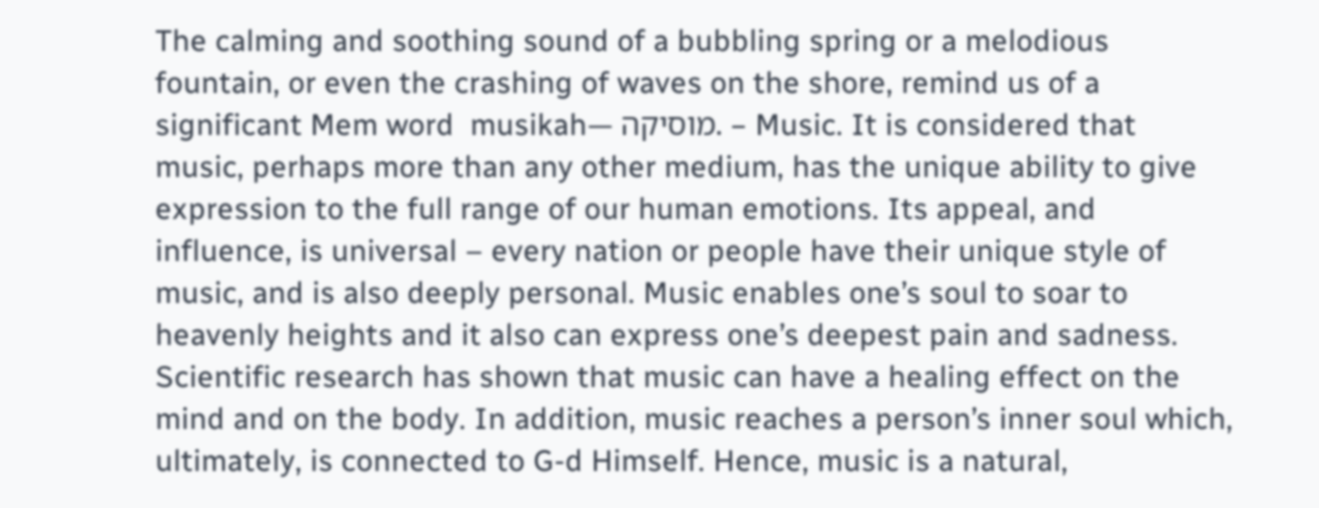The calming and soothing sound of a bubbling spring or a melodious fountain, or even the crashing of waves on the shore, remind us of a significant Mem word  musikah— מוסיקה. – Music. It is considered that music, perhaps more than any other medium, has the unique ability to give expression to the full range of our human emotions. Its appeal, and influence, is universal – every nation or people have their unique style of music, and is also deeply personal. Music enables one’s soul to soar to heavenly heights and it also can express one’s deepest pain and sadness. Scientific research has shown that music can have a healing effect on the mind and on the body. In addition, music reaches a person’s inner soul which, ultimately, is connected to G-d Himself. Hence, music is a natural,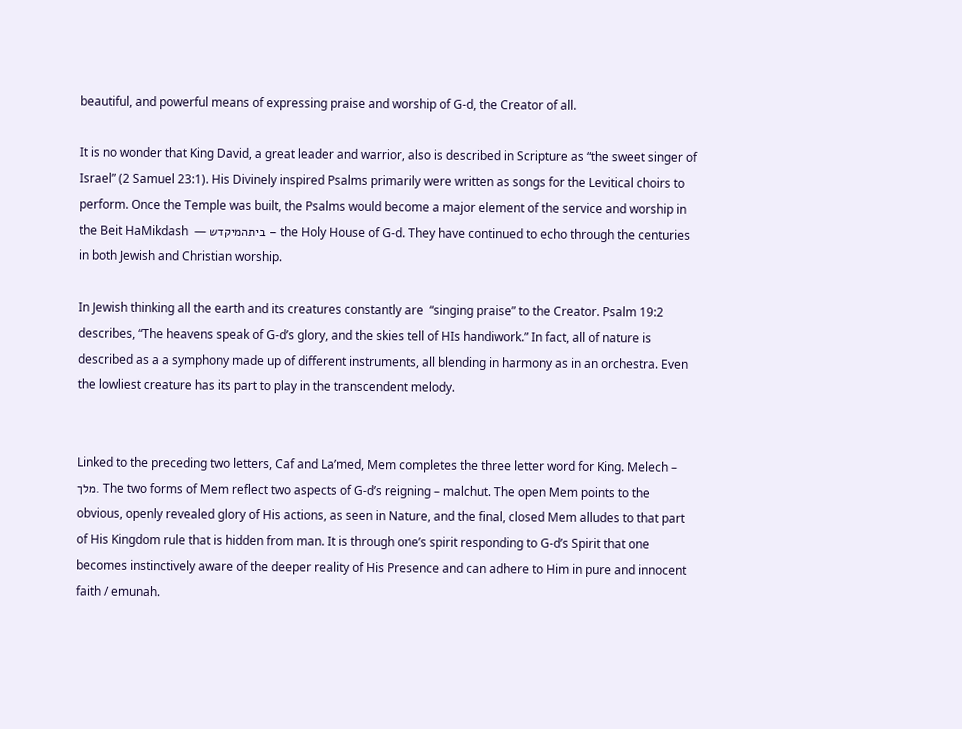beautiful, and powerful means of expressing praise and worship of G-d, the Creator of all.

It is no wonder that King David, a great leader and warrior, also is described in Scripture as “the sweet singer of Israel” (2 Samuel 23:1). His Divinely inspired Psalms primarily were written as songs for the Levitical choirs to perform. Once the Temple was built, the Psalms would become a major element of the service and worship in the Beit HaMikdash  — ביתהמיקדש – the Holy House of G-d. They have continued to echo through the centuries in both Jewish and Christian worship.

In Jewish thinking all the earth and its creatures constantly are  “singing praise” to the Creator. Psalm 19:2 describes, “The heavens speak of G-d’s glory, and the skies tell of HIs handiwork.” In fact, all of nature is described as a a symphony made up of different instruments, all blending in harmony as in an orchestra. Even the lowliest creature has its part to play in the transcendent melody.


Linked to the preceding two letters, Caf and La’med, Mem completes the three letter word for King. Melech – מלך. The two forms of Mem reflect two aspects of G-d’s reigning – malchut. The open Mem points to the obvious, openly revealed glory of His actions, as seen in Nature, and the final, closed Mem alludes to that part of His Kingdom rule that is hidden from man. It is through one’s spirit responding to G-d’s Spirit that one becomes instinctively aware of the deeper reality of His Presence and can adhere to Him in pure and innocent faith / emunah.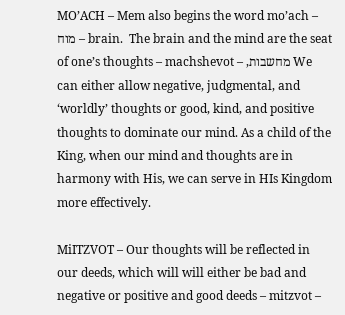MO’ACH – Mem also begins the word mo’ach – מוח – brain.  The brain and the mind are the seat of one’s thoughts – machshevot – ,מחשבות We can either allow negative, judgmental, and ‘worldly’ thoughts or good, kind, and positive thoughts to dominate our mind. As a child of the King, when our mind and thoughts are in harmony with His, we can serve in HIs Kingdom more effectively.

MiITZVOT – Our thoughts will be reflected in our deeds, which will will either be bad and negative or positive and good deeds – mitzvot –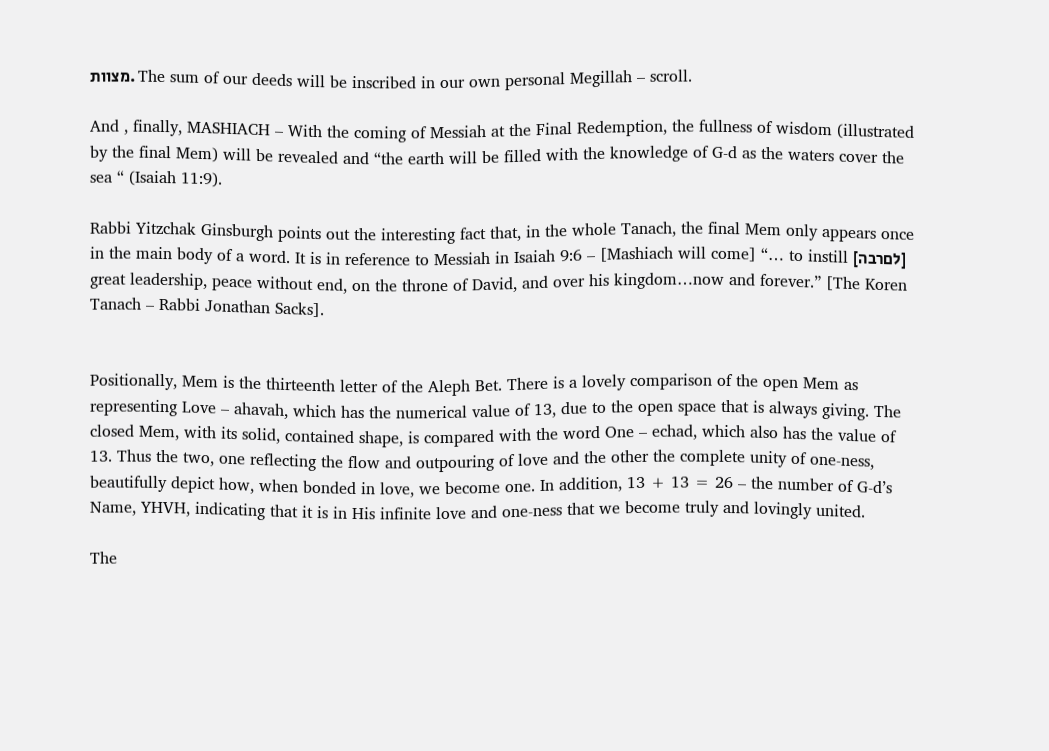מצוות. The sum of our deeds will be inscribed in our own personal Megillah – scroll.

And , finally, MASHIACH – With the coming of Messiah at the Final Redemption, the fullness of wisdom (illustrated by the final Mem) will be revealed and “the earth will be filled with the knowledge of G-d as the waters cover the sea “ (Isaiah 11:9).

Rabbi Yitzchak Ginsburgh points out the interesting fact that, in the whole Tanach, the final Mem only appears once in the main body of a word. It is in reference to Messiah in Isaiah 9:6 – [Mashiach will come] “… to instill [לםרבה] great leadership, peace without end, on the throne of David, and over his kingdom…now and forever.” [The Koren Tanach – Rabbi Jonathan Sacks].


Positionally, Mem is the thirteenth letter of the Aleph Bet. There is a lovely comparison of the open Mem as representing Love – ahavah, which has the numerical value of 13, due to the open space that is always giving. The closed Mem, with its solid, contained shape, is compared with the word One – echad, which also has the value of 13. Thus the two, one reflecting the flow and outpouring of love and the other the complete unity of one-ness, beautifully depict how, when bonded in love, we become one. In addition, 13 + 13 = 26 – the number of G-d’s Name, YHVH, indicating that it is in His infinite love and one-ness that we become truly and lovingly united.

The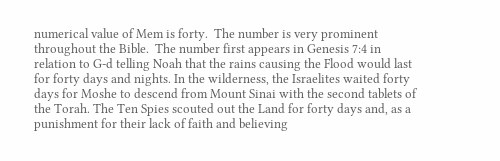numerical value of Mem is forty.  The number is very prominent throughout the Bible.  The number first appears in Genesis 7:4 in relation to G-d telling Noah that the rains causing the Flood would last for forty days and nights. In the wilderness, the Israelites waited forty days for Moshe to descend from Mount Sinai with the second tablets of the Torah. The Ten Spies scouted out the Land for forty days and, as a punishment for their lack of faith and believing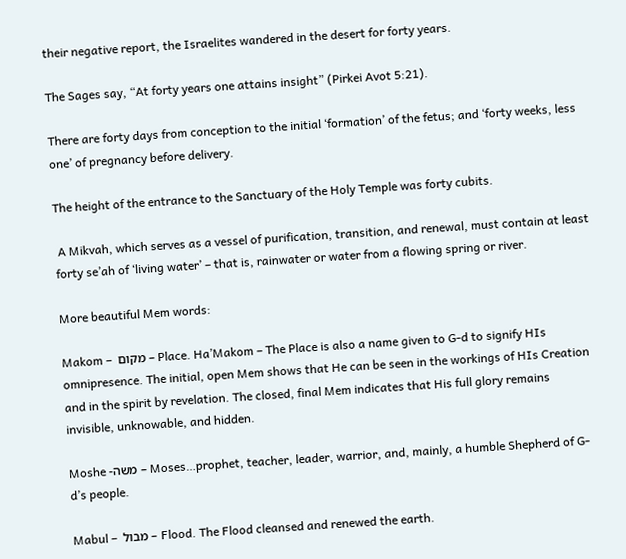their negative report, the Israelites wandered in the desert for forty years.

The Sages say, “At forty years one attains insight” (Pirkei Avot 5:21).

There are forty days from conception to the initial ‘formation’ of the fetus; and ‘forty weeks, less one’ of pregnancy before delivery.

The height of the entrance to the Sanctuary of the Holy Temple was forty cubits.

 A Mikvah, which serves as a vessel of purification, transition, and renewal, must contain at least forty se’ah of ‘living water’ – that is, rainwater or water from a flowing spring or river.

More beautiful Mem words:

Makom –  מקום – Place. Ha’Makom – The Place is also a name given to G-d to signify HIs omnipresence. The initial, open Mem shows that He can be seen in the workings of HIs Creation and in the spirit by revelation. The closed, final Mem indicates that His full glory remains invisible, unknowable, and hidden.

Moshe -משה – Moses…prophet, teacher, leader, warrior, and, mainly, a humble Shepherd of G-d’s people.

Mabul –  מבול – Flood. The Flood cleansed and renewed the earth.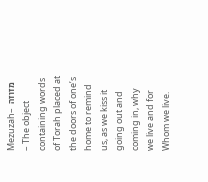Mezuzah–  מזוזה – The object containing words of Torah placed at the doors of one’s home to remind us, as we kiss it going out and coming in, why we live and for Whom we live.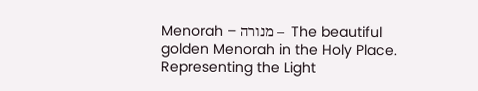Menorah – מנורה –  The beautiful golden Menorah in the Holy Place. Representing the Light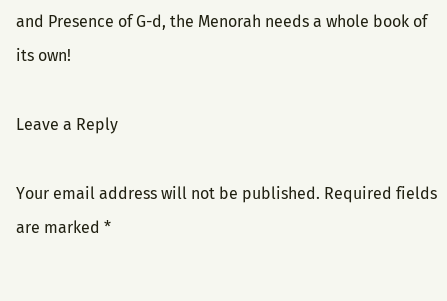and Presence of G-d, the Menorah needs a whole book of its own!

Leave a Reply

Your email address will not be published. Required fields are marked *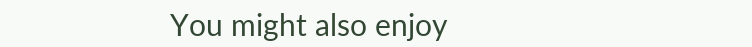You might also enjoy